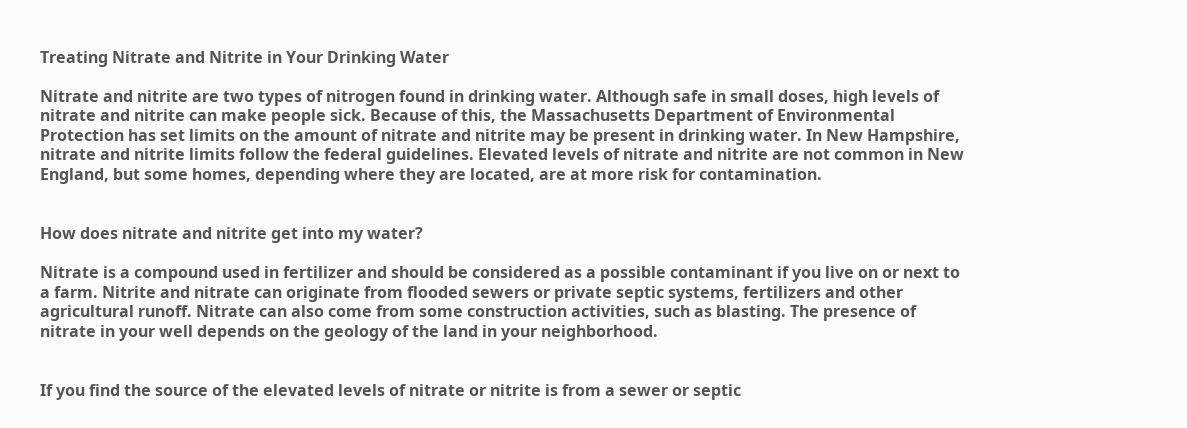Treating Nitrate and Nitrite in Your Drinking Water

Nitrate and nitrite are two types of nitrogen found in drinking water. Although safe in small doses, high levels of nitrate and nitrite can make people sick. Because of this, the Massachusetts Department of Environmental Protection has set limits on the amount of nitrate and nitrite may be present in drinking water. In New Hampshire, nitrate and nitrite limits follow the federal guidelines. Elevated levels of nitrate and nitrite are not common in New England, but some homes, depending where they are located, are at more risk for contamination.


How does nitrate and nitrite get into my water?

Nitrate is a compound used in fertilizer and should be considered as a possible contaminant if you live on or next to a farm. Nitrite and nitrate can originate from flooded sewers or private septic systems, fertilizers and other agricultural runoff. Nitrate can also come from some construction activities, such as blasting. The presence of nitrate in your well depends on the geology of the land in your neighborhood.


If you find the source of the elevated levels of nitrate or nitrite is from a sewer or septic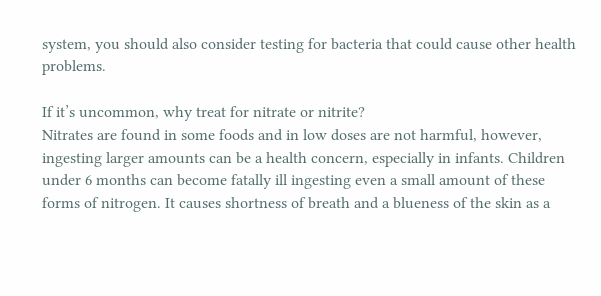system, you should also consider testing for bacteria that could cause other health problems.

If it’s uncommon, why treat for nitrate or nitrite?
Nitrates are found in some foods and in low doses are not harmful, however, ingesting larger amounts can be a health concern, especially in infants. Children under 6 months can become fatally ill ingesting even a small amount of these forms of nitrogen. It causes shortness of breath and a blueness of the skin as a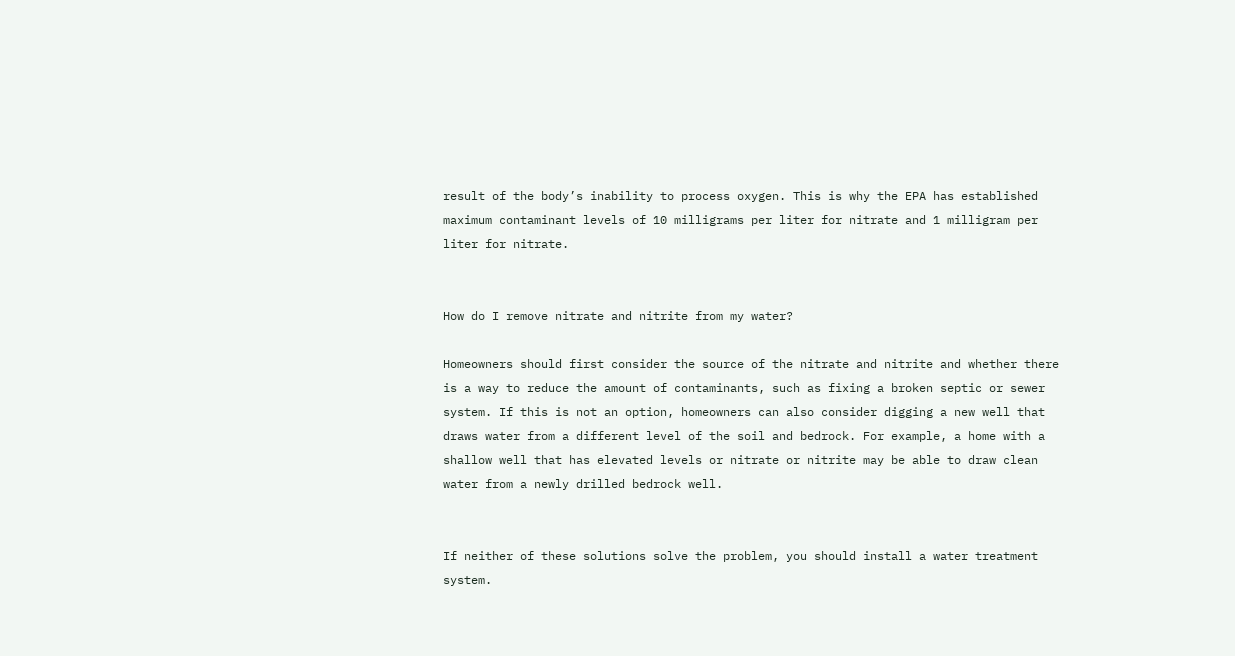result of the body’s inability to process oxygen. This is why the EPA has established maximum contaminant levels of 10 milligrams per liter for nitrate and 1 milligram per liter for nitrate.


How do I remove nitrate and nitrite from my water?

Homeowners should first consider the source of the nitrate and nitrite and whether there is a way to reduce the amount of contaminants, such as fixing a broken septic or sewer system. If this is not an option, homeowners can also consider digging a new well that draws water from a different level of the soil and bedrock. For example, a home with a shallow well that has elevated levels or nitrate or nitrite may be able to draw clean water from a newly drilled bedrock well.


If neither of these solutions solve the problem, you should install a water treatment system.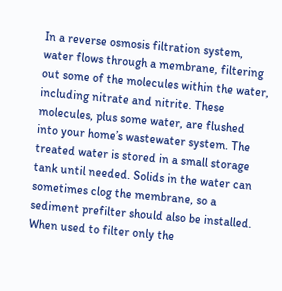In a reverse osmosis filtration system, water flows through a membrane, filtering out some of the molecules within the water, including nitrate and nitrite. These molecules, plus some water, are flushed into your home’s wastewater system. The treated water is stored in a small storage tank until needed. Solids in the water can sometimes clog the membrane, so a sediment prefilter should also be installed. When used to filter only the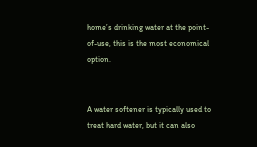home’s drinking water at the point-of-use, this is the most economical option.


A water softener is typically used to treat hard water, but it can also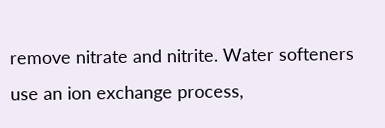remove nitrate and nitrite. Water softeners use an ion exchange process,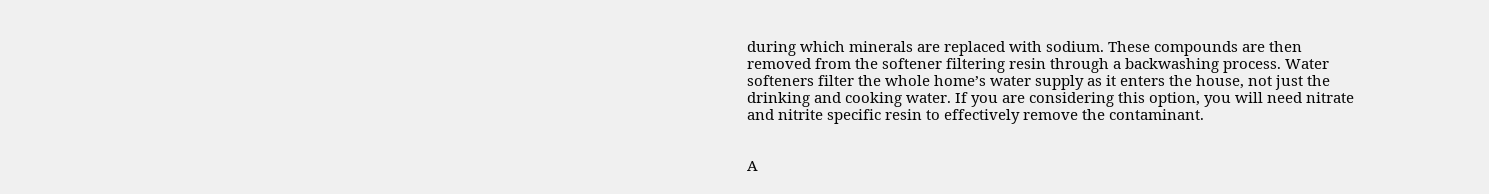during which minerals are replaced with sodium. These compounds are then removed from the softener filtering resin through a backwashing process. Water softeners filter the whole home’s water supply as it enters the house, not just the drinking and cooking water. If you are considering this option, you will need nitrate and nitrite specific resin to effectively remove the contaminant.


A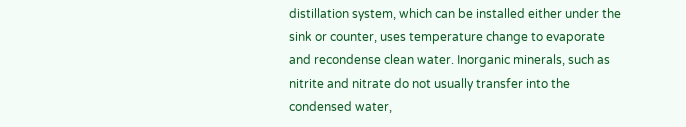distillation system, which can be installed either under the sink or counter, uses temperature change to evaporate and recondense clean water. Inorganic minerals, such as nitrite and nitrate do not usually transfer into the condensed water,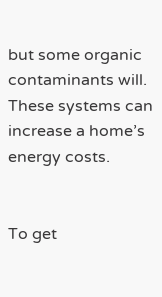but some organic contaminants will. These systems can increase a home’s energy costs.


To get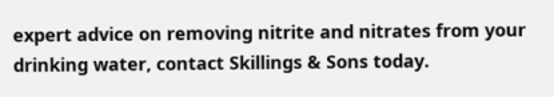expert advice on removing nitrite and nitrates from your drinking water, contact Skillings & Sons today.